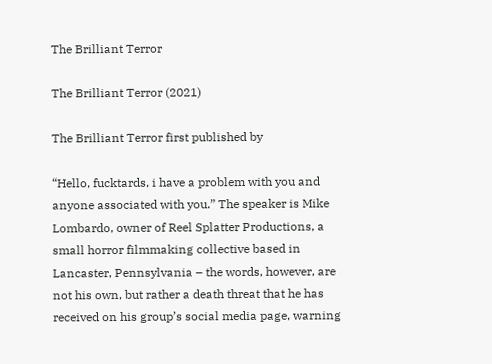The Brilliant Terror

The Brilliant Terror (2021)

The Brilliant Terror first published by

“Hello, fucktards, i have a problem with you and anyone associated with you.” The speaker is Mike Lombardo, owner of Reel Splatter Productions, a small horror filmmaking collective based in Lancaster, Pennsylvania – the words, however, are not his own, but rather a death threat that he has received on his group’s social media page, warning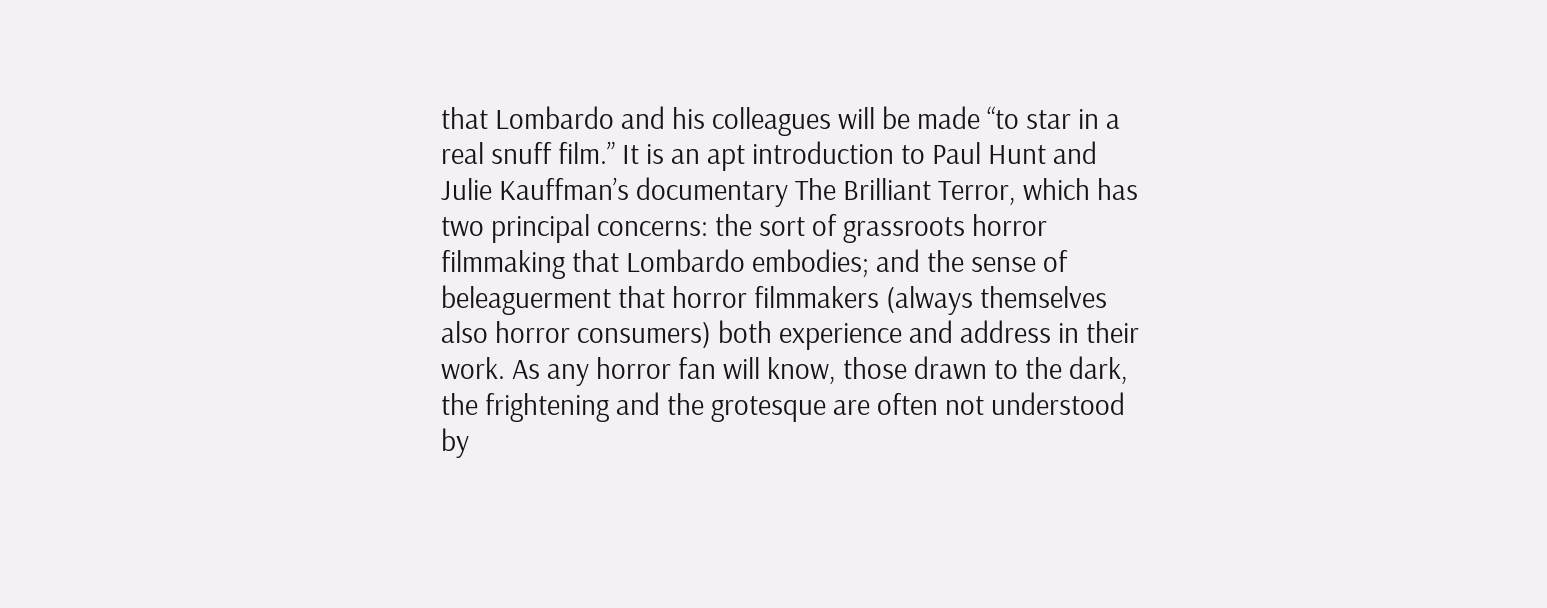that Lombardo and his colleagues will be made “to star in a real snuff film.” It is an apt introduction to Paul Hunt and Julie Kauffman’s documentary The Brilliant Terror, which has two principal concerns: the sort of grassroots horror filmmaking that Lombardo embodies; and the sense of beleaguerment that horror filmmakers (always themselves also horror consumers) both experience and address in their work. As any horror fan will know, those drawn to the dark, the frightening and the grotesque are often not understood by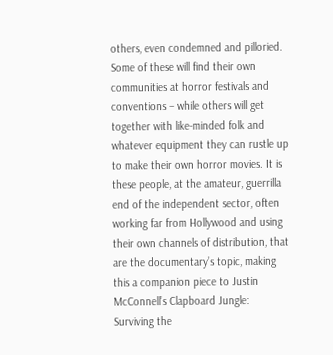others, even condemned and pilloried. Some of these will find their own communities at horror festivals and conventions – while others will get together with like-minded folk and whatever equipment they can rustle up to make their own horror movies. It is these people, at the amateur, guerrilla end of the independent sector, often working far from Hollywood and using their own channels of distribution, that are the documentary’s topic, making this a companion piece to Justin McConnell’s Clapboard Jungle: Surviving the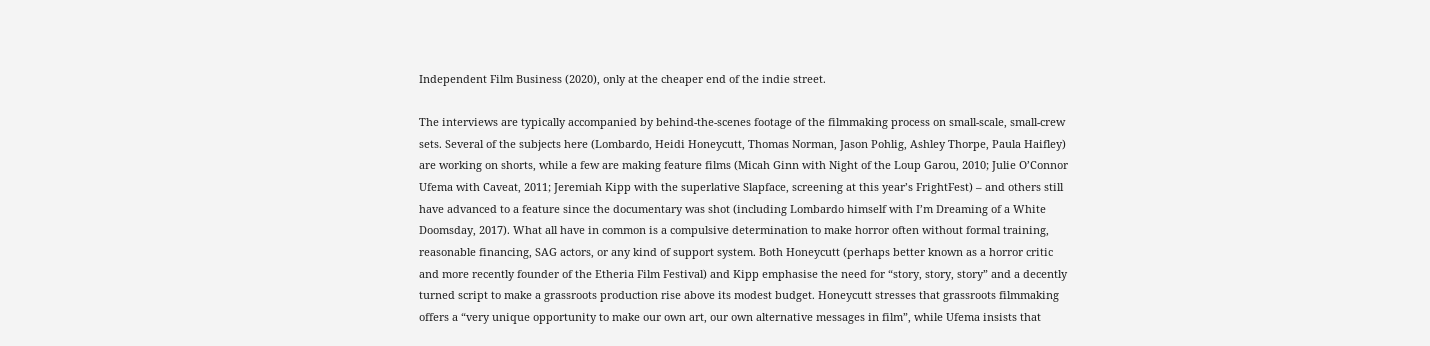Independent Film Business (2020), only at the cheaper end of the indie street.

The interviews are typically accompanied by behind-the-scenes footage of the filmmaking process on small-scale, small-crew sets. Several of the subjects here (Lombardo, Heidi Honeycutt, Thomas Norman, Jason Pohlig, Ashley Thorpe, Paula Haifley) are working on shorts, while a few are making feature films (Micah Ginn with Night of the Loup Garou, 2010; Julie O’Connor Ufema with Caveat, 2011; Jeremiah Kipp with the superlative Slapface, screening at this year’s FrightFest) – and others still have advanced to a feature since the documentary was shot (including Lombardo himself with I’m Dreaming of a White Doomsday, 2017). What all have in common is a compulsive determination to make horror often without formal training, reasonable financing, SAG actors, or any kind of support system. Both Honeycutt (perhaps better known as a horror critic and more recently founder of the Etheria Film Festival) and Kipp emphasise the need for “story, story, story” and a decently turned script to make a grassroots production rise above its modest budget. Honeycutt stresses that grassroots filmmaking offers a “very unique opportunity to make our own art, our own alternative messages in film”, while Ufema insists that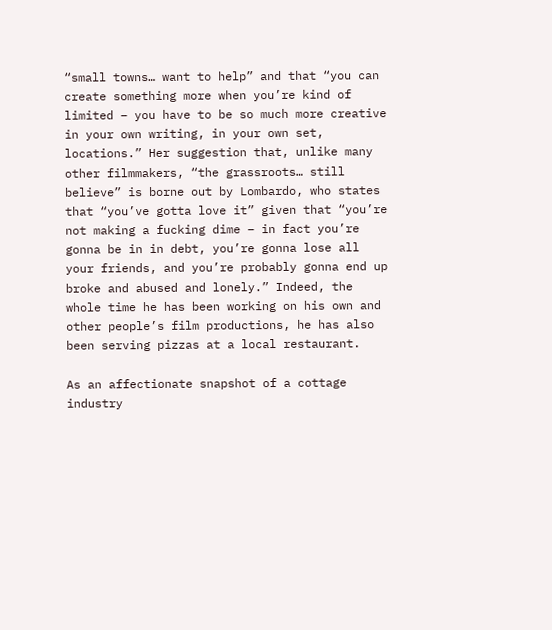“small towns… want to help” and that “you can create something more when you’re kind of limited – you have to be so much more creative in your own writing, in your own set, locations.” Her suggestion that, unlike many other filmmakers, “the grassroots… still believe” is borne out by Lombardo, who states that “you’ve gotta love it” given that “you’re not making a fucking dime – in fact you’re gonna be in in debt, you’re gonna lose all your friends, and you’re probably gonna end up broke and abused and lonely.” Indeed, the whole time he has been working on his own and other people’s film productions, he has also been serving pizzas at a local restaurant.

As an affectionate snapshot of a cottage industry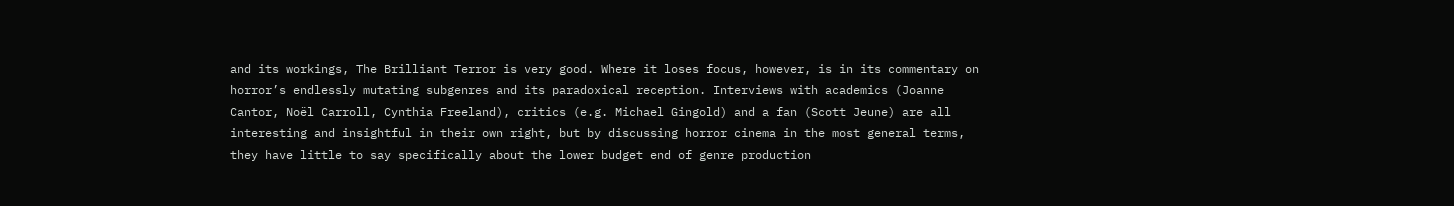and its workings, The Brilliant Terror is very good. Where it loses focus, however, is in its commentary on horror’s endlessly mutating subgenres and its paradoxical reception. Interviews with academics (Joanne Cantor, Noël Carroll, Cynthia Freeland), critics (e.g. Michael Gingold) and a fan (Scott Jeune) are all interesting and insightful in their own right, but by discussing horror cinema in the most general terms, they have little to say specifically about the lower budget end of genre production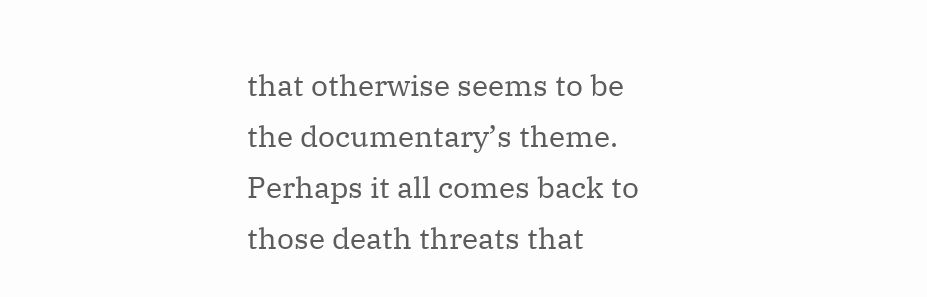that otherwise seems to be the documentary’s theme. Perhaps it all comes back to those death threats that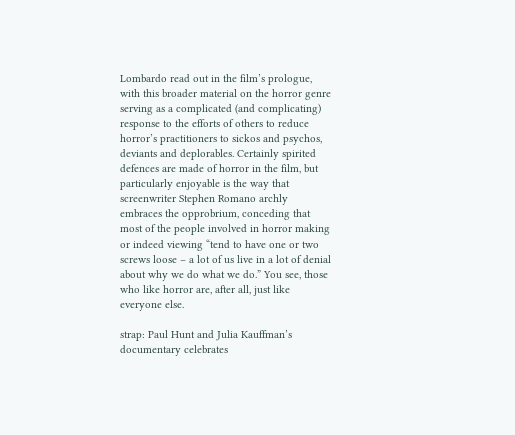Lombardo read out in the film’s prologue, with this broader material on the horror genre serving as a complicated (and complicating) response to the efforts of others to reduce horror’s practitioners to sickos and psychos, deviants and deplorables. Certainly spirited defences are made of horror in the film, but particularly enjoyable is the way that screenwriter Stephen Romano archly embraces the opprobrium, conceding that most of the people involved in horror making or indeed viewing “tend to have one or two screws loose – a lot of us live in a lot of denial about why we do what we do.” You see, those who like horror are, after all, just like everyone else.

strap: Paul Hunt and Julia Kauffman’s documentary celebrates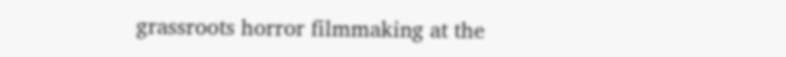grassroots horror filmmaking at the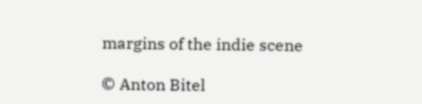margins of the indie scene

© Anton Bitel